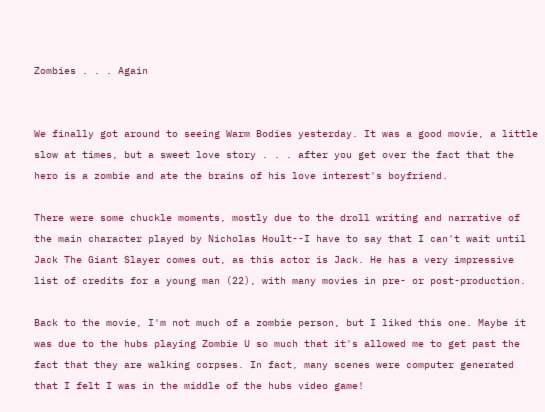Zombies . . . Again


We finally got around to seeing Warm Bodies yesterday. It was a good movie, a little slow at times, but a sweet love story . . . after you get over the fact that the hero is a zombie and ate the brains of his love interest's boyfriend.

There were some chuckle moments, mostly due to the droll writing and narrative of the main character played by Nicholas Hoult--I have to say that I can't wait until Jack The Giant Slayer comes out, as this actor is Jack. He has a very impressive list of credits for a young man (22), with many movies in pre- or post-production.

Back to the movie, I'm not much of a zombie person, but I liked this one. Maybe it was due to the hubs playing Zombie U so much that it's allowed me to get past the fact that they are walking corpses. In fact, many scenes were computer generated that I felt I was in the middle of the hubs video game!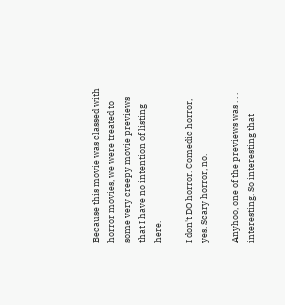Because this movie was classed with horror movies, we were treated to some very creepy movie previews that I have no intention of listing here.

I don't DO horror. Comedic horror, yes. Scary horror, no.

Anyhoo, one of the previews was . . . interesting. So interesting that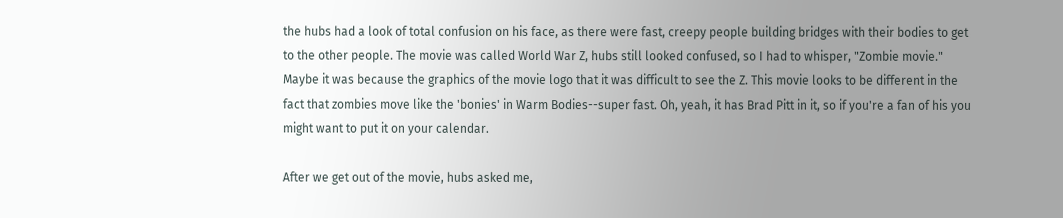the hubs had a look of total confusion on his face, as there were fast, creepy people building bridges with their bodies to get to the other people. The movie was called World War Z, hubs still looked confused, so I had to whisper, "Zombie movie." Maybe it was because the graphics of the movie logo that it was difficult to see the Z. This movie looks to be different in the fact that zombies move like the 'bonies' in Warm Bodies--super fast. Oh, yeah, it has Brad Pitt in it, so if you're a fan of his you might want to put it on your calendar.

After we get out of the movie, hubs asked me,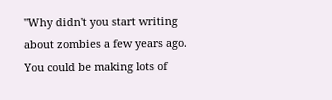"Why didn't you start writing about zombies a few years ago. You could be making lots of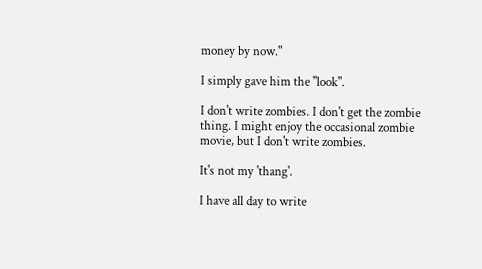money by now."

I simply gave him the "look".

I don't write zombies. I don't get the zombie thing. I might enjoy the occasional zombie movie, but I don't write zombies.

It's not my 'thang'.

I have all day to write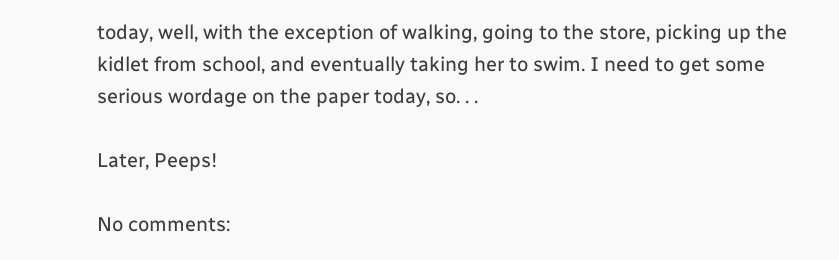today, well, with the exception of walking, going to the store, picking up the kidlet from school, and eventually taking her to swim. I need to get some serious wordage on the paper today, so. . .

Later, Peeps!

No comments: